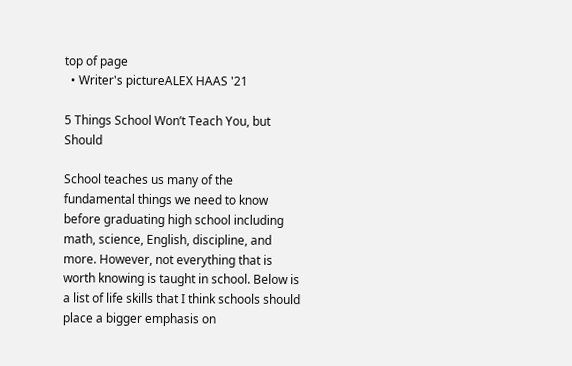top of page
  • Writer's pictureALEX HAAS '21

5 Things School Won’t Teach You, but Should

School teaches us many of the fundamental things we need to know before graduating high school including math, science, English, discipline, and more. However, not everything that is worth knowing is taught in school. Below is a list of life skills that I think schools should place a bigger emphasis on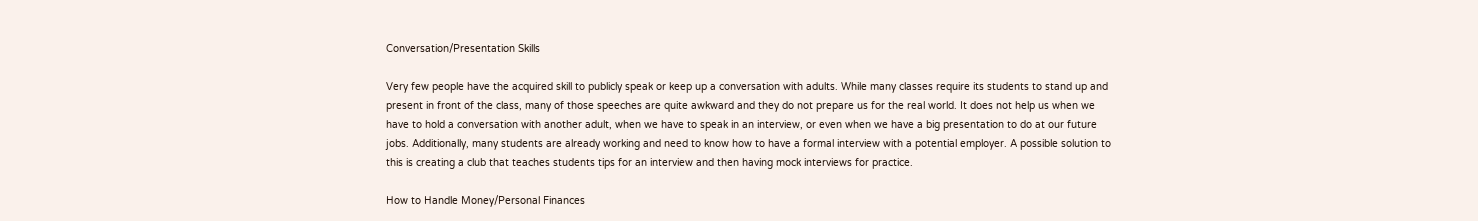Conversation/Presentation Skills

Very few people have the acquired skill to publicly speak or keep up a conversation with adults. While many classes require its students to stand up and present in front of the class, many of those speeches are quite awkward and they do not prepare us for the real world. It does not help us when we have to hold a conversation with another adult, when we have to speak in an interview, or even when we have a big presentation to do at our future jobs. Additionally, many students are already working and need to know how to have a formal interview with a potential employer. A possible solution to this is creating a club that teaches students tips for an interview and then having mock interviews for practice.

How to Handle Money/Personal Finances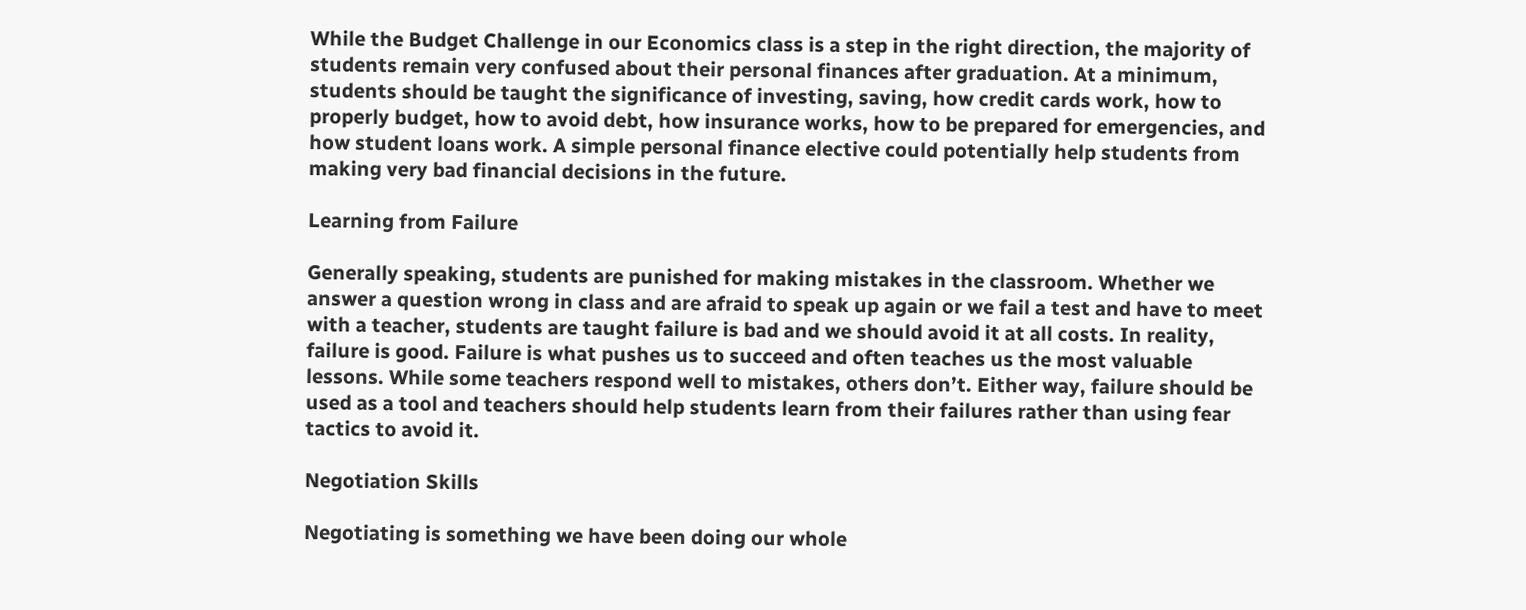While the Budget Challenge in our Economics class is a step in the right direction, the majority of students remain very confused about their personal finances after graduation. At a minimum, students should be taught the significance of investing, saving, how credit cards work, how to properly budget, how to avoid debt, how insurance works, how to be prepared for emergencies, and how student loans work. A simple personal finance elective could potentially help students from making very bad financial decisions in the future.

Learning from Failure

Generally speaking, students are punished for making mistakes in the classroom. Whether we answer a question wrong in class and are afraid to speak up again or we fail a test and have to meet with a teacher, students are taught failure is bad and we should avoid it at all costs. In reality, failure is good. Failure is what pushes us to succeed and often teaches us the most valuable lessons. While some teachers respond well to mistakes, others don’t. Either way, failure should be used as a tool and teachers should help students learn from their failures rather than using fear tactics to avoid it.

Negotiation Skills

Negotiating is something we have been doing our whole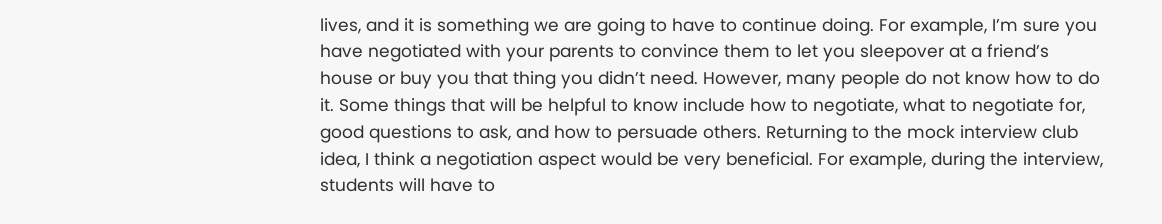lives, and it is something we are going to have to continue doing. For example, I’m sure you have negotiated with your parents to convince them to let you sleepover at a friend’s house or buy you that thing you didn’t need. However, many people do not know how to do it. Some things that will be helpful to know include how to negotiate, what to negotiate for, good questions to ask, and how to persuade others. Returning to the mock interview club idea, I think a negotiation aspect would be very beneficial. For example, during the interview, students will have to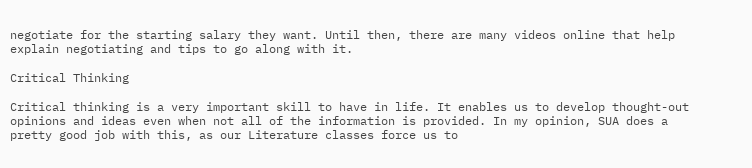negotiate for the starting salary they want. Until then, there are many videos online that help explain negotiating and tips to go along with it.

Critical Thinking

Critical thinking is a very important skill to have in life. It enables us to develop thought-out opinions and ideas even when not all of the information is provided. In my opinion, SUA does a pretty good job with this, as our Literature classes force us to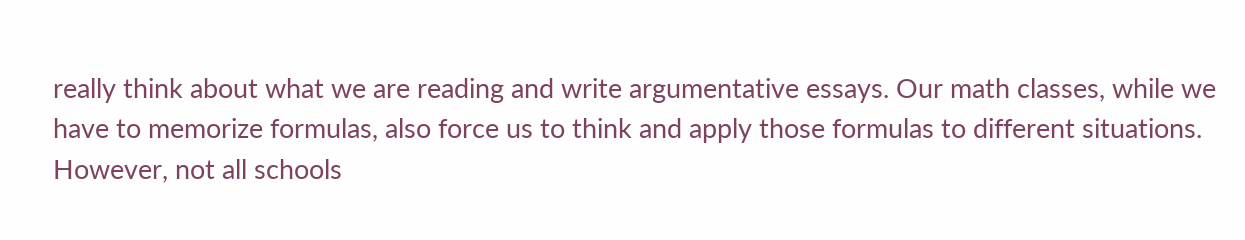really think about what we are reading and write argumentative essays. Our math classes, while we have to memorize formulas, also force us to think and apply those formulas to different situations. However, not all schools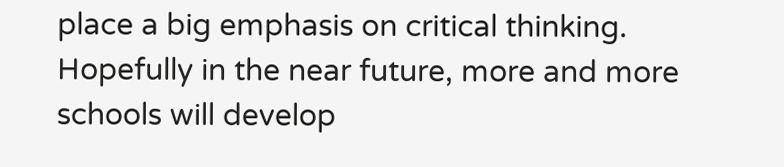place a big emphasis on critical thinking. Hopefully in the near future, more and more schools will develop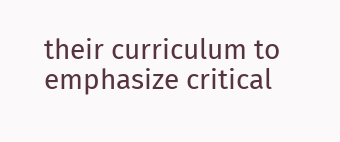their curriculum to emphasize critical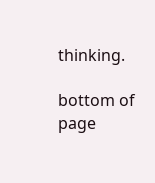thinking.

bottom of page